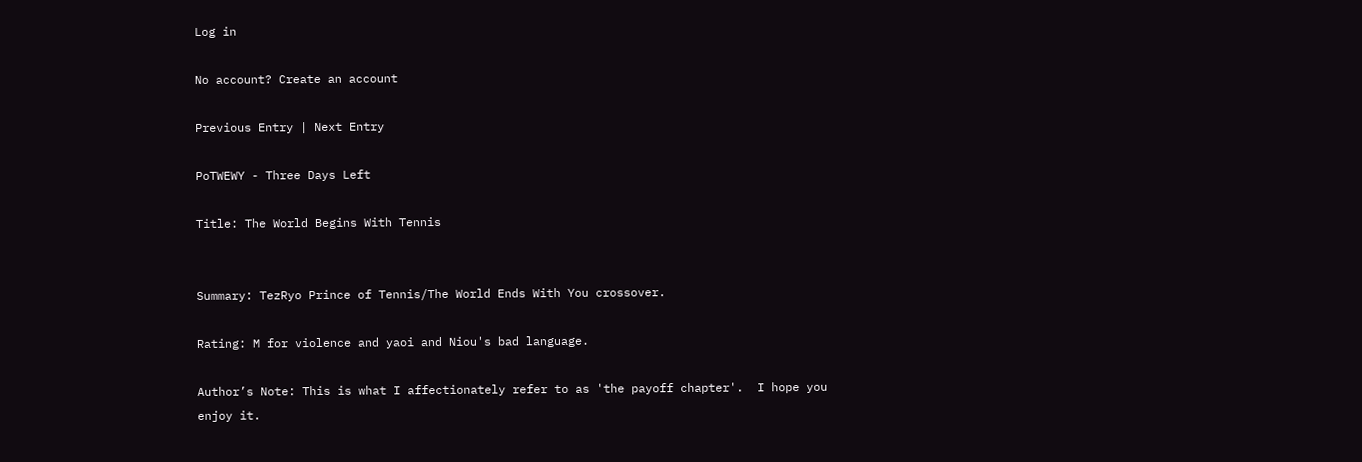Log in

No account? Create an account

Previous Entry | Next Entry

PoTWEWY - Three Days Left

Title: The World Begins With Tennis


Summary: TezRyo Prince of Tennis/The World Ends With You crossover.

Rating: M for violence and yaoi and Niou's bad language.

Author’s Note: This is what I affectionately refer to as 'the payoff chapter'.  I hope you enjoy it.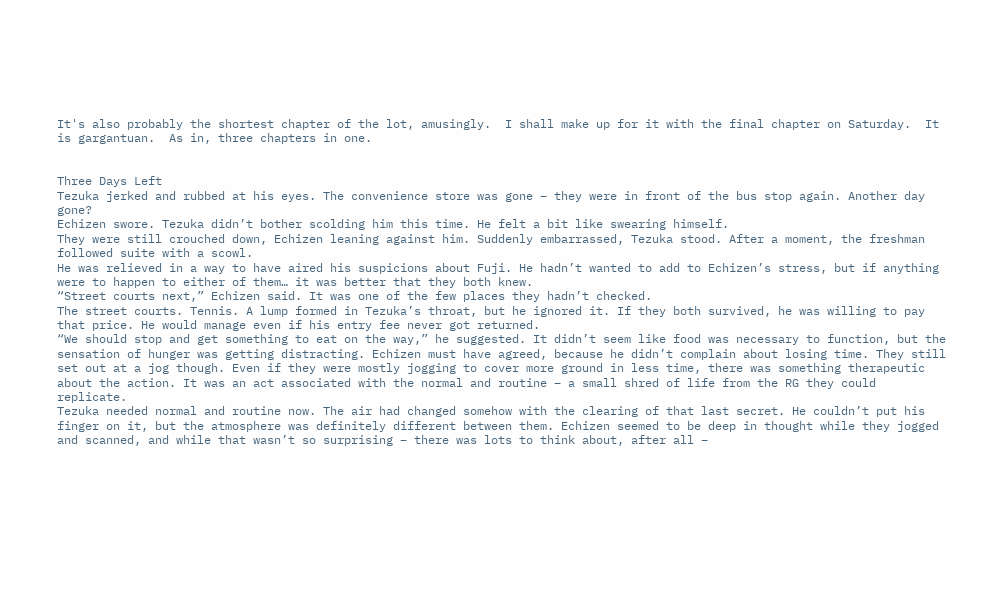It's also probably the shortest chapter of the lot, amusingly.  I shall make up for it with the final chapter on Saturday.  It is gargantuan.  As in, three chapters in one.


Three Days Left
Tezuka jerked and rubbed at his eyes. The convenience store was gone – they were in front of the bus stop again. Another day gone?
Echizen swore. Tezuka didn’t bother scolding him this time. He felt a bit like swearing himself.
They were still crouched down, Echizen leaning against him. Suddenly embarrassed, Tezuka stood. After a moment, the freshman followed suite with a scowl.
He was relieved in a way to have aired his suspicions about Fuji. He hadn’t wanted to add to Echizen’s stress, but if anything were to happen to either of them… it was better that they both knew.
“Street courts next,” Echizen said. It was one of the few places they hadn’t checked.
The street courts. Tennis. A lump formed in Tezuka’s throat, but he ignored it. If they both survived, he was willing to pay that price. He would manage even if his entry fee never got returned.
“We should stop and get something to eat on the way,” he suggested. It didn’t seem like food was necessary to function, but the sensation of hunger was getting distracting. Echizen must have agreed, because he didn’t complain about losing time. They still set out at a jog though. Even if they were mostly jogging to cover more ground in less time, there was something therapeutic about the action. It was an act associated with the normal and routine – a small shred of life from the RG they could replicate.
Tezuka needed normal and routine now. The air had changed somehow with the clearing of that last secret. He couldn’t put his finger on it, but the atmosphere was definitely different between them. Echizen seemed to be deep in thought while they jogged and scanned, and while that wasn’t so surprising – there was lots to think about, after all –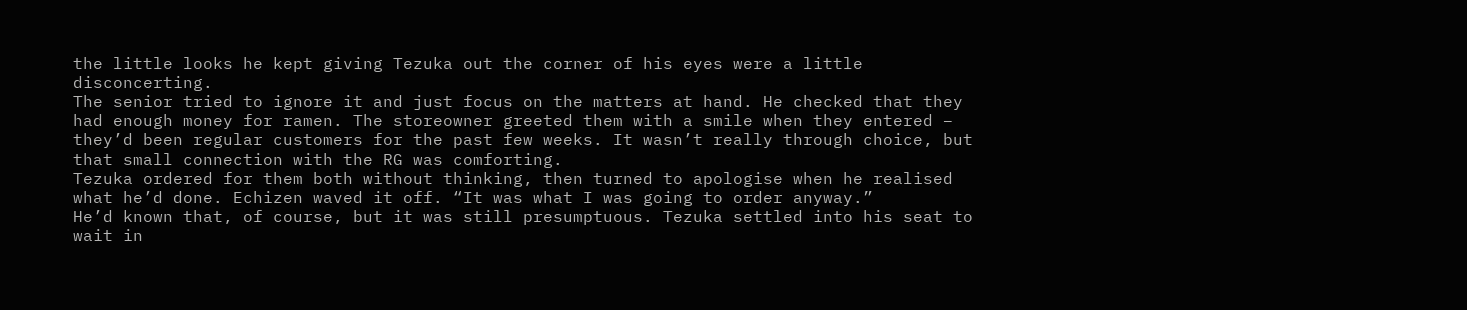the little looks he kept giving Tezuka out the corner of his eyes were a little disconcerting.
The senior tried to ignore it and just focus on the matters at hand. He checked that they had enough money for ramen. The storeowner greeted them with a smile when they entered – they’d been regular customers for the past few weeks. It wasn’t really through choice, but that small connection with the RG was comforting.
Tezuka ordered for them both without thinking, then turned to apologise when he realised what he’d done. Echizen waved it off. “It was what I was going to order anyway.”
He’d known that, of course, but it was still presumptuous. Tezuka settled into his seat to wait in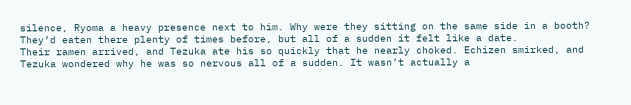silence, Ryoma a heavy presence next to him. Why were they sitting on the same side in a booth?
They’d eaten there plenty of times before, but all of a sudden it felt like a date.
Their ramen arrived, and Tezuka ate his so quickly that he nearly choked. Echizen smirked, and Tezuka wondered why he was so nervous all of a sudden. It wasn’t actually a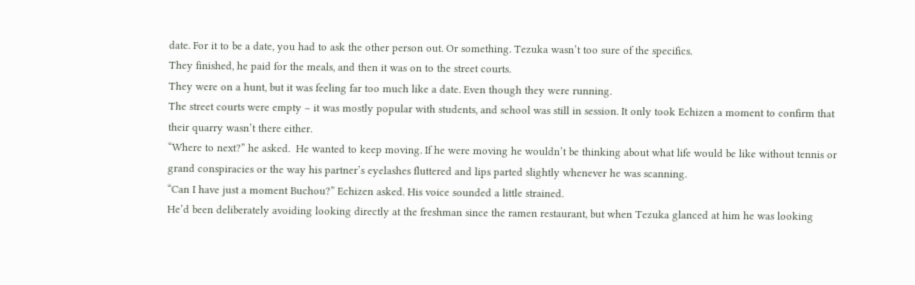date. For it to be a date, you had to ask the other person out. Or something. Tezuka wasn’t too sure of the specifics.
They finished, he paid for the meals, and then it was on to the street courts.
They were on a hunt, but it was feeling far too much like a date. Even though they were running.
The street courts were empty – it was mostly popular with students, and school was still in session. It only took Echizen a moment to confirm that their quarry wasn’t there either.
“Where to next?” he asked.  He wanted to keep moving. If he were moving he wouldn’t be thinking about what life would be like without tennis or grand conspiracies or the way his partner’s eyelashes fluttered and lips parted slightly whenever he was scanning.
“Can I have just a moment Buchou?” Echizen asked. His voice sounded a little strained.
He’d been deliberately avoiding looking directly at the freshman since the ramen restaurant, but when Tezuka glanced at him he was looking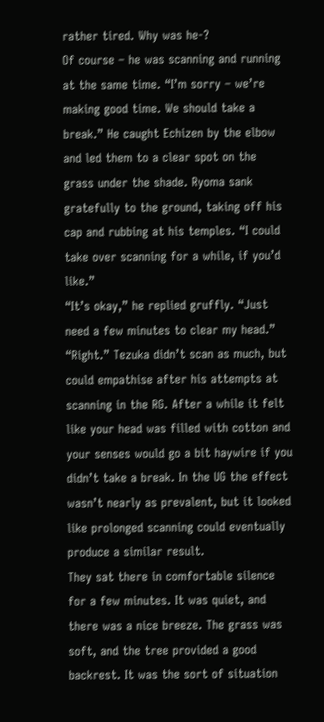rather tired. Why was he-?
Of course – he was scanning and running at the same time. “I’m sorry – we’re making good time. We should take a break.” He caught Echizen by the elbow and led them to a clear spot on the grass under the shade. Ryoma sank gratefully to the ground, taking off his cap and rubbing at his temples. “I could take over scanning for a while, if you’d like.”
“It’s okay,” he replied gruffly. “Just need a few minutes to clear my head.”
“Right.” Tezuka didn’t scan as much, but could empathise after his attempts at scanning in the RG. After a while it felt like your head was filled with cotton and your senses would go a bit haywire if you didn’t take a break. In the UG the effect wasn’t nearly as prevalent, but it looked like prolonged scanning could eventually produce a similar result.
They sat there in comfortable silence for a few minutes. It was quiet, and there was a nice breeze. The grass was soft, and the tree provided a good backrest. It was the sort of situation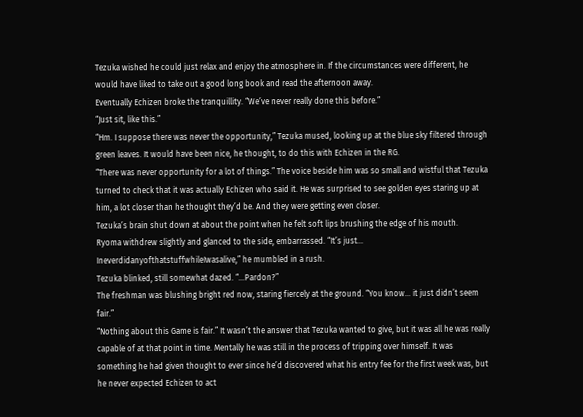Tezuka wished he could just relax and enjoy the atmosphere in. If the circumstances were different, he would have liked to take out a good long book and read the afternoon away.
Eventually Echizen broke the tranquillity. “We’ve never really done this before.”
“Just sit, like this.”
“Hm. I suppose there was never the opportunity,” Tezuka mused, looking up at the blue sky filtered through green leaves. It would have been nice, he thought, to do this with Echizen in the RG.
“There was never opportunity for a lot of things.” The voice beside him was so small and wistful that Tezuka turned to check that it was actually Echizen who said it. He was surprised to see golden eyes staring up at him, a lot closer than he thought they’d be. And they were getting even closer.
Tezuka’s brain shut down at about the point when he felt soft lips brushing the edge of his mouth.
Ryoma withdrew slightly and glanced to the side, embarrassed. “It’s just… IneverdidanyofthatstuffwhileIwasalive,” he mumbled in a rush.
Tezuka blinked, still somewhat dazed. “…Pardon?”
The freshman was blushing bright red now, staring fiercely at the ground. “You know… it just didn’t seem fair.”
“Nothing about this Game is fair.” It wasn’t the answer that Tezuka wanted to give, but it was all he was really capable of at that point in time. Mentally he was still in the process of tripping over himself. It was something he had given thought to ever since he’d discovered what his entry fee for the first week was, but he never expected Echizen to act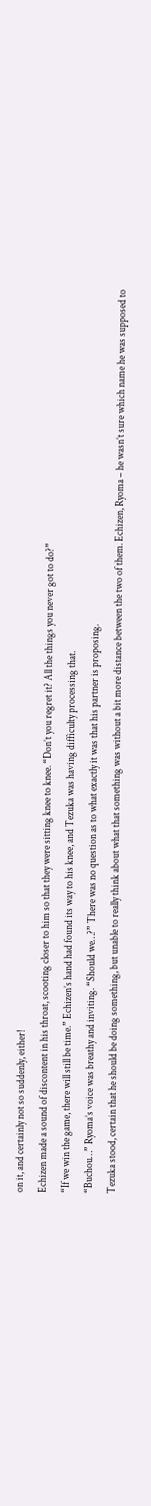on it, and certainly not so suddenly, either!
Echizen made a sound of discontent in his throat, scooting closer to him so that they were sitting knee to knee. “Don’t you regret it? All the things you never got to do?”
“If we win the game, there will still be time.” Echizen’s hand had found its way to his knee, and Tezuka was having difficulty processing that.
“Buchou…” Ryoma’s voice was breathy and inviting. “Should we…?” There was no question as to what exactly it was that his partner is proposing.
Tezuka stood, certain that he should be doing something, but unable to really think about what that something was without a bit more distance between the two of them. Echizen, Ryoma – he wasn’t sure which name he was supposed to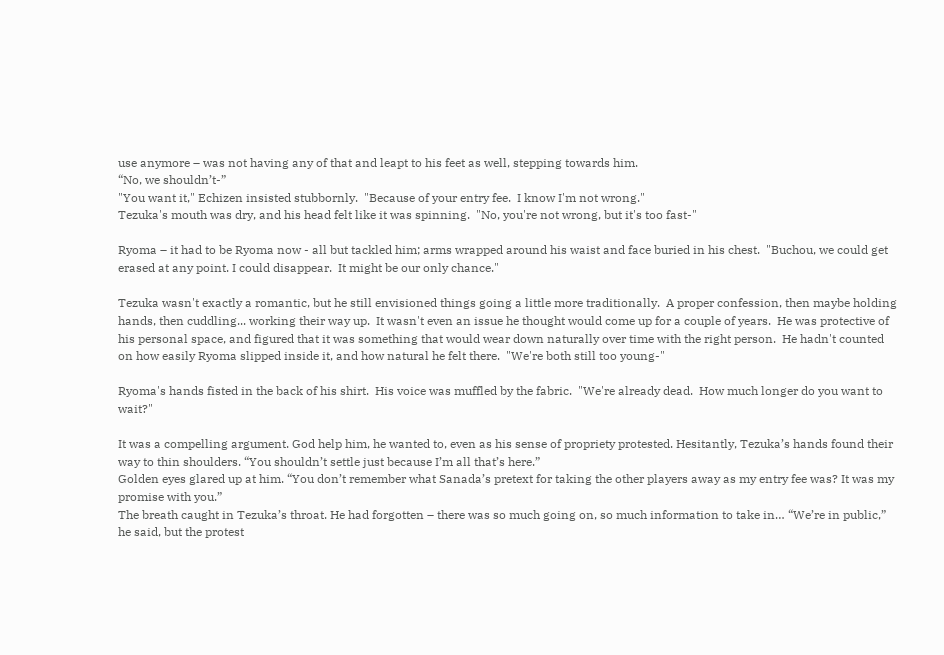use anymore – was not having any of that and leapt to his feet as well, stepping towards him.
“No, we shouldn’t-”
"You want it," Echizen insisted stubbornly.  "Because of your entry fee.  I know I'm not wrong."
Tezuka's mouth was dry, and his head felt like it was spinning.  "No, you're not wrong, but it's too fast-"

Ryoma – it had to be Ryoma now - all but tackled him; arms wrapped around his waist and face buried in his chest.  "Buchou, we could get erased at any point. I could disappear.  It might be our only chance."

Tezuka wasn't exactly a romantic, but he still envisioned things going a little more traditionally.  A proper confession, then maybe holding hands, then cuddling... working their way up.  It wasn't even an issue he thought would come up for a couple of years.  He was protective of his personal space, and figured that it was something that would wear down naturally over time with the right person.  He hadn't counted on how easily Ryoma slipped inside it, and how natural he felt there.  "We're both still too young-"

Ryoma's hands fisted in the back of his shirt.  His voice was muffled by the fabric.  "We're already dead.  How much longer do you want to wait?"

It was a compelling argument. God help him, he wanted to, even as his sense of propriety protested. Hesitantly, Tezuka’s hands found their way to thin shoulders. “You shouldn’t settle just because I’m all that’s here.”
Golden eyes glared up at him. “You don’t remember what Sanada’s pretext for taking the other players away as my entry fee was? It was my promise with you.”
The breath caught in Tezuka’s throat. He had forgotten – there was so much going on, so much information to take in… “We’re in public,” he said, but the protest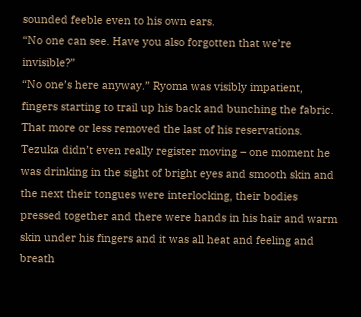sounded feeble even to his own ears.
“No one can see. Have you also forgotten that we’re invisible?”
“No one’s here anyway.” Ryoma was visibly impatient, fingers starting to trail up his back and bunching the fabric.
That more or less removed the last of his reservations. Tezuka didn’t even really register moving – one moment he was drinking in the sight of bright eyes and smooth skin and the next their tongues were interlocking, their bodies pressed together and there were hands in his hair and warm skin under his fingers and it was all heat and feeling and breath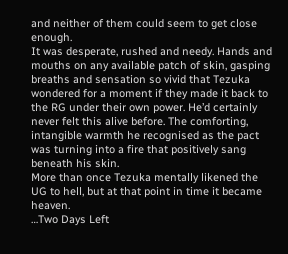and neither of them could seem to get close enough.
It was desperate, rushed and needy. Hands and mouths on any available patch of skin, gasping breaths and sensation so vivid that Tezuka wondered for a moment if they made it back to the RG under their own power. He’d certainly never felt this alive before. The comforting, intangible warmth he recognised as the pact was turning into a fire that positively sang beneath his skin.
More than once Tezuka mentally likened the UG to hell, but at that point in time it became heaven.
…Two Days Left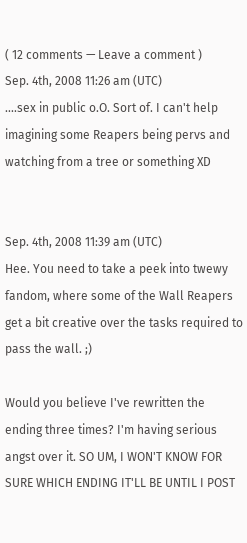( 12 comments — Leave a comment )
Sep. 4th, 2008 11:26 am (UTC)
....sex in public o.O. Sort of. I can't help imagining some Reapers being pervs and watching from a tree or something XD


Sep. 4th, 2008 11:39 am (UTC)
Hee. You need to take a peek into twewy fandom, where some of the Wall Reapers get a bit creative over the tasks required to pass the wall. ;)

Would you believe I've rewritten the ending three times? I'm having serious angst over it. SO UM, I WON'T KNOW FOR SURE WHICH ENDING IT'LL BE UNTIL I POST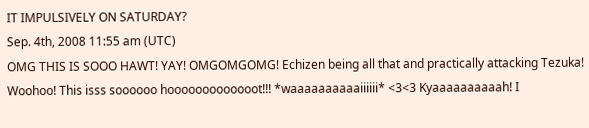IT IMPULSIVELY ON SATURDAY?
Sep. 4th, 2008 11:55 am (UTC)
OMG THIS IS SOOO HAWT! YAY! OMGOMGOMG! Echizen being all that and practically attacking Tezuka! Woohoo! This isss soooooo hooooooooooooot!!! *waaaaaaaaaaiiiiii* <3<3 Kyaaaaaaaaaah! I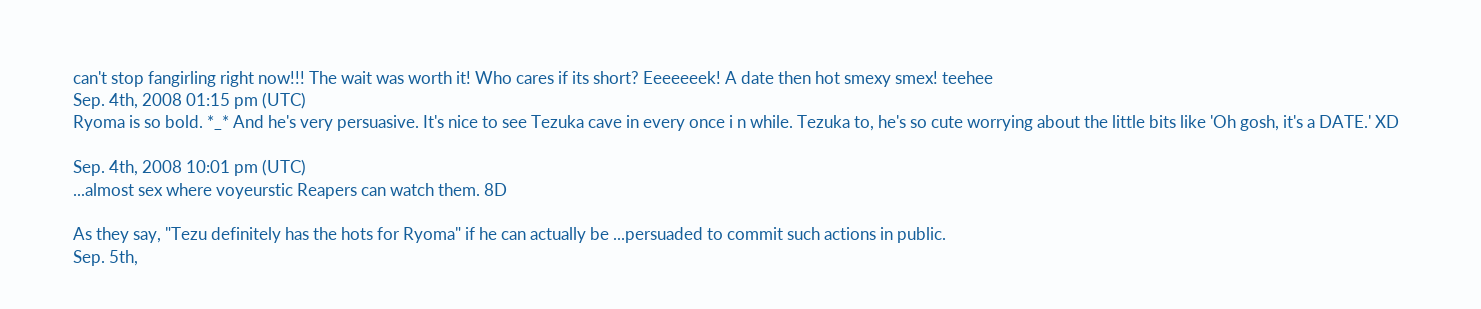can't stop fangirling right now!!! The wait was worth it! Who cares if its short? Eeeeeeek! A date then hot smexy smex! teehee
Sep. 4th, 2008 01:15 pm (UTC)
Ryoma is so bold. *_* And he's very persuasive. It's nice to see Tezuka cave in every once i n while. Tezuka to, he's so cute worrying about the little bits like 'Oh gosh, it's a DATE.' XD

Sep. 4th, 2008 10:01 pm (UTC)
...almost sex where voyeurstic Reapers can watch them. 8D

As they say, "Tezu definitely has the hots for Ryoma" if he can actually be ...persuaded to commit such actions in public.
Sep. 5th,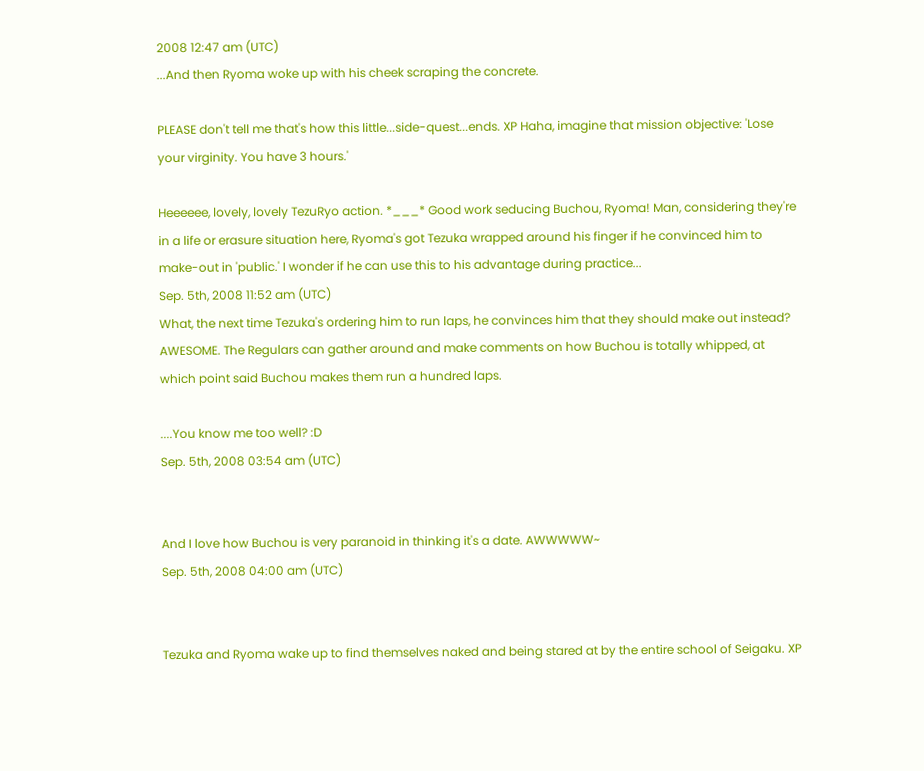2008 12:47 am (UTC)
...And then Ryoma woke up with his cheek scraping the concrete.

PLEASE don't tell me that's how this little...side-quest...ends. XP Haha, imagine that mission objective: 'Lose your virginity. You have 3 hours.'

Heeeeee, lovely, lovely TezuRyo action. *___* Good work seducing Buchou, Ryoma! Man, considering they're in a life or erasure situation here, Ryoma's got Tezuka wrapped around his finger if he convinced him to make-out in 'public.' I wonder if he can use this to his advantage during practice...
Sep. 5th, 2008 11:52 am (UTC)
What, the next time Tezuka's ordering him to run laps, he convinces him that they should make out instead? AWESOME. The Regulars can gather around and make comments on how Buchou is totally whipped, at which point said Buchou makes them run a hundred laps.

....You know me too well? :D
Sep. 5th, 2008 03:54 am (UTC)


And I love how Buchou is very paranoid in thinking it's a date. AWWWWW~
Sep. 5th, 2008 04:00 am (UTC)


Tezuka and Ryoma wake up to find themselves naked and being stared at by the entire school of Seigaku. XP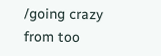/going crazy from too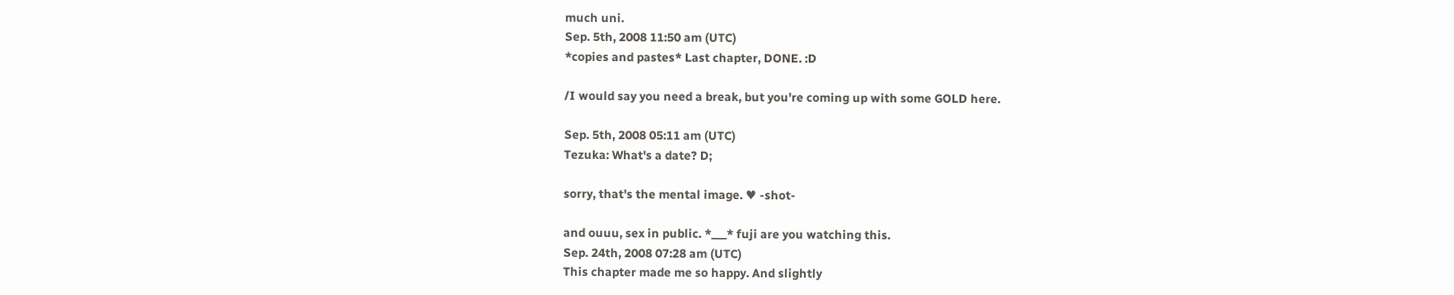much uni.
Sep. 5th, 2008 11:50 am (UTC)
*copies and pastes* Last chapter, DONE. :D

/I would say you need a break, but you're coming up with some GOLD here.

Sep. 5th, 2008 05:11 am (UTC)
Tezuka: What's a date? D;

sorry, that's the mental image. ♥ -shot-

and ouuu, sex in public. *___* fuji are you watching this.
Sep. 24th, 2008 07:28 am (UTC)
This chapter made me so happy. And slightly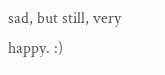sad, but still, very happy. :)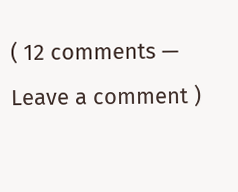( 12 comments — Leave a comment )